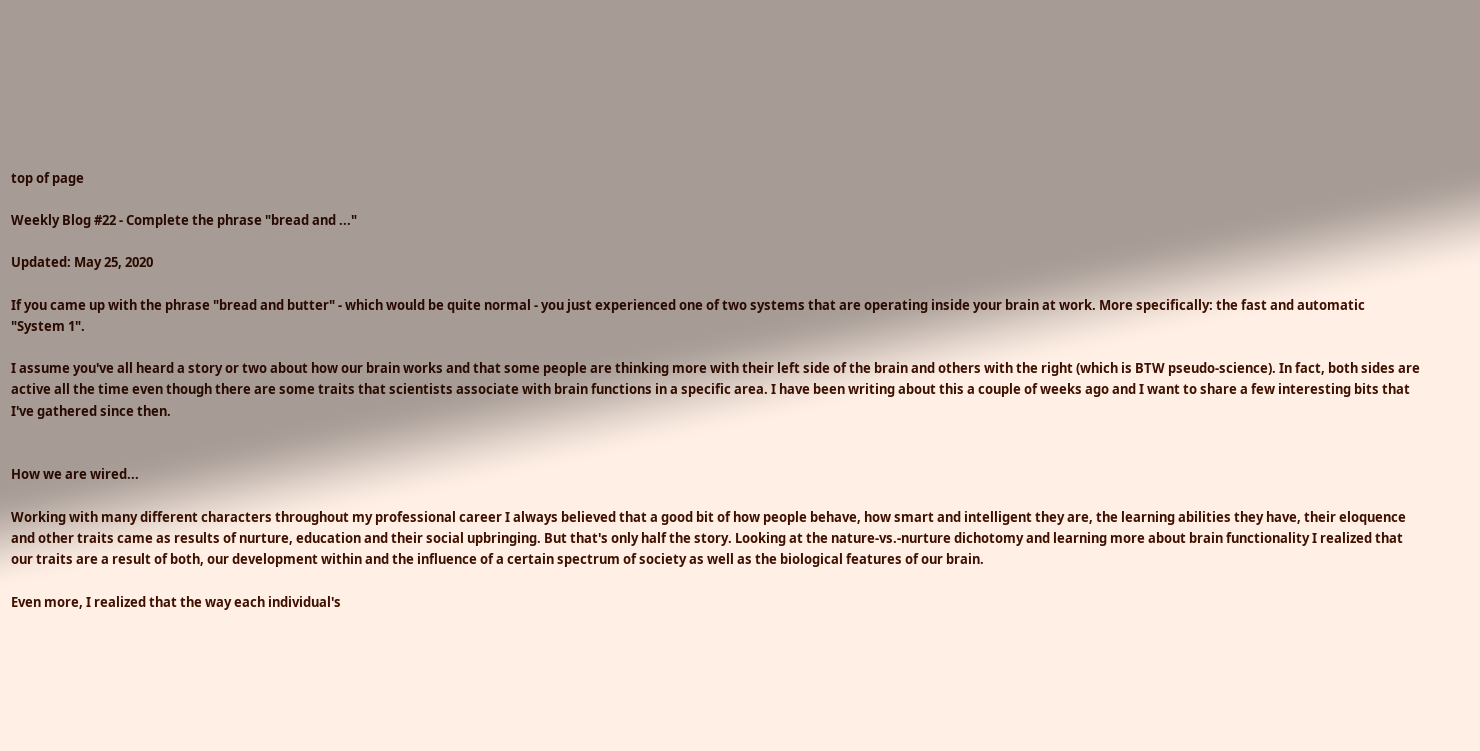top of page

Weekly Blog #22 - Complete the phrase "bread and ..."

Updated: May 25, 2020

If you came up with the phrase "bread and butter" - which would be quite normal - you just experienced one of two systems that are operating inside your brain at work. More specifically: the fast and automatic "System 1".

I assume you've all heard a story or two about how our brain works and that some people are thinking more with their left side of the brain and others with the right (which is BTW pseudo-science). In fact, both sides are active all the time even though there are some traits that scientists associate with brain functions in a specific area. I have been writing about this a couple of weeks ago and I want to share a few interesting bits that I've gathered since then.


How we are wired...

Working with many different characters throughout my professional career I always believed that a good bit of how people behave, how smart and intelligent they are, the learning abilities they have, their eloquence and other traits came as results of nurture, education and their social upbringing. But that's only half the story. Looking at the nature-vs.-nurture dichotomy and learning more about brain functionality I realized that our traits are a result of both, our development within and the influence of a certain spectrum of society as well as the biological features of our brain.

Even more, I realized that the way each individual's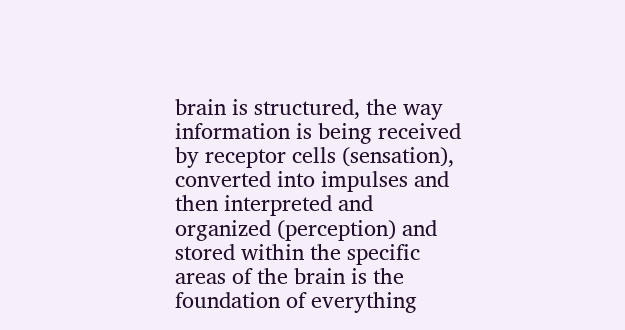brain is structured, the way information is being received by receptor cells (sensation), converted into impulses and then interpreted and organized (perception) and stored within the specific areas of the brain is the foundation of everything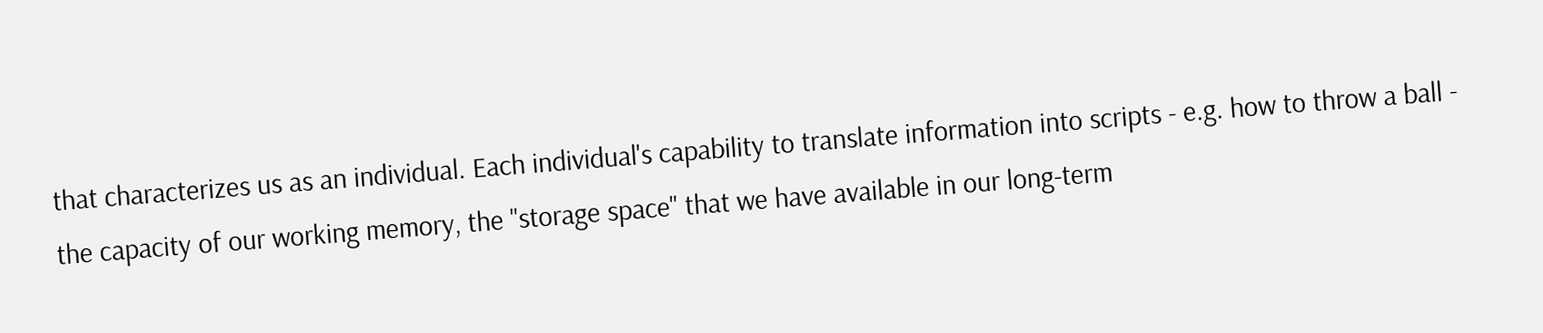that characterizes us as an individual. Each individual's capability to translate information into scripts - e.g. how to throw a ball - the capacity of our working memory, the "storage space" that we have available in our long-term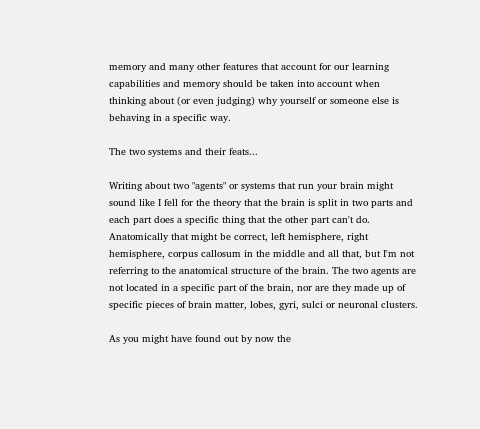memory and many other features that account for our learning capabilities and memory should be taken into account when thinking about (or even judging) why yourself or someone else is behaving in a specific way.

The two systems and their feats...

Writing about two "agents" or systems that run your brain might sound like I fell for the theory that the brain is split in two parts and each part does a specific thing that the other part can't do. Anatomically that might be correct, left hemisphere, right hemisphere, corpus callosum in the middle and all that, but I'm not referring to the anatomical structure of the brain. The two agents are not located in a specific part of the brain, nor are they made up of specific pieces of brain matter, lobes, gyri, sulci or neuronal clusters.

As you might have found out by now the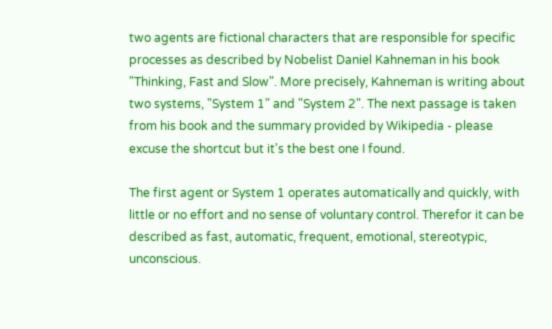two agents are fictional characters that are responsible for specific processes as described by Nobelist Daniel Kahneman in his book "Thinking, Fast and Slow". More precisely, Kahneman is writing about two systems, "System 1" and "System 2". The next passage is taken from his book and the summary provided by Wikipedia - please excuse the shortcut but it's the best one I found.

The first agent or System 1 operates automatically and quickly, with little or no effort and no sense of voluntary control. Therefor it can be described as fast, automatic, frequent, emotional, stereotypic, unconscious.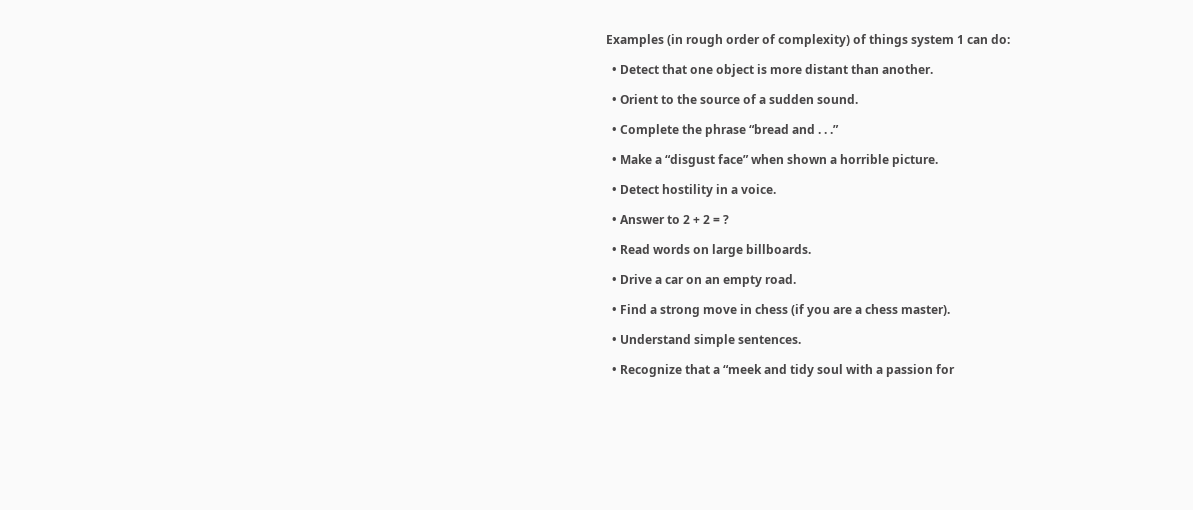Examples (in rough order of complexity) of things system 1 can do:

  • Detect that one object is more distant than another.

  • Orient to the source of a sudden sound.

  • Complete the phrase “bread and . . .”

  • Make a “disgust face” when shown a horrible picture.

  • Detect hostility in a voice.

  • Answer to 2 + 2 = ?

  • Read words on large billboards.

  • Drive a car on an empty road.

  • Find a strong move in chess (if you are a chess master).

  • Understand simple sentences.

  • Recognize that a “meek and tidy soul with a passion for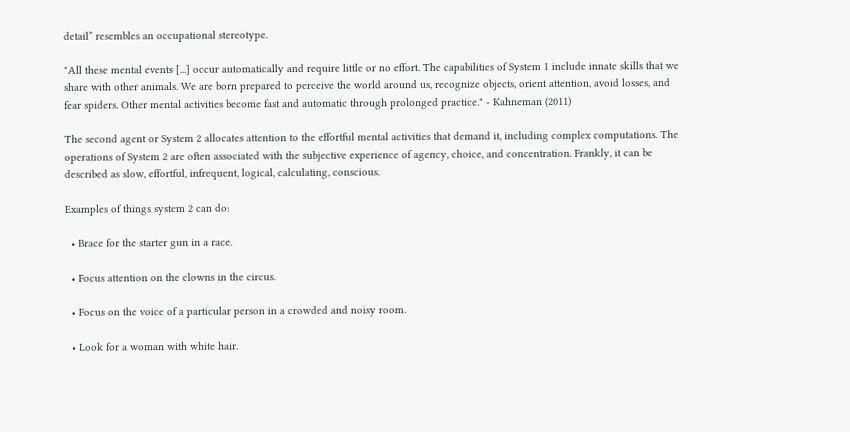detail” resembles an occupational stereotype.

"All these mental events [...] occur automatically and require little or no effort. The capabilities of System 1 include innate skills that we share with other animals. We are born prepared to perceive the world around us, recognize objects, orient attention, avoid losses, and fear spiders. Other mental activities become fast and automatic through prolonged practice." - Kahneman (2011)

The second agent or System 2 allocates attention to the effortful mental activities that demand it, including complex computations. The operations of System 2 are often associated with the subjective experience of agency, choice, and concentration. Frankly, it can be described as slow, effortful, infrequent, logical, calculating, conscious.

Examples of things system 2 can do:

  • Brace for the starter gun in a race.

  • Focus attention on the clowns in the circus.

  • Focus on the voice of a particular person in a crowded and noisy room.

  • Look for a woman with white hair.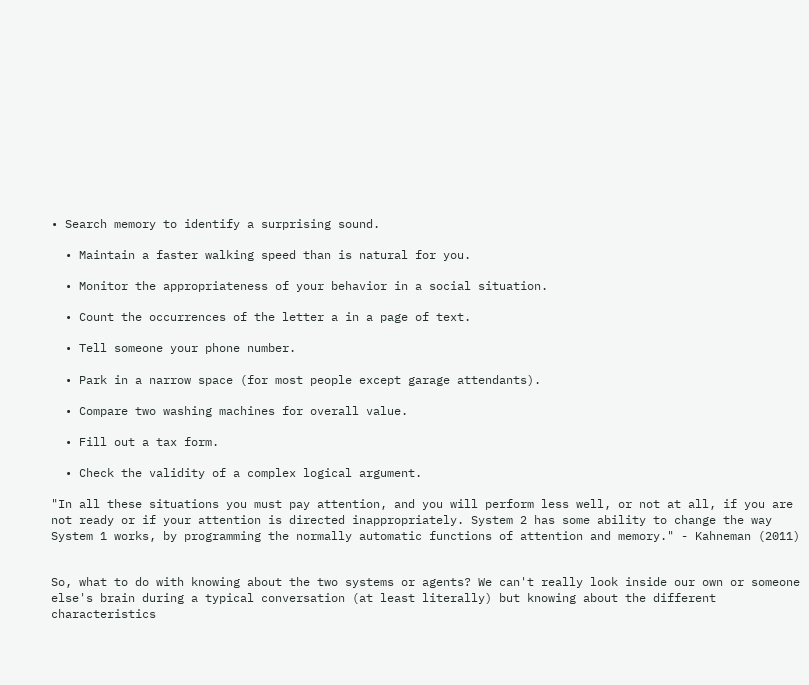• Search memory to identify a surprising sound.

  • Maintain a faster walking speed than is natural for you.

  • Monitor the appropriateness of your behavior in a social situation.

  • Count the occurrences of the letter a in a page of text.

  • Tell someone your phone number.

  • Park in a narrow space (for most people except garage attendants).

  • Compare two washing machines for overall value.

  • Fill out a tax form.

  • Check the validity of a complex logical argument.

"In all these situations you must pay attention, and you will perform less well, or not at all, if you are not ready or if your attention is directed inappropriately. System 2 has some ability to change the way System 1 works, by programming the normally automatic functions of attention and memory." - Kahneman (2011)


So, what to do with knowing about the two systems or agents? We can't really look inside our own or someone else's brain during a typical conversation (at least literally) but knowing about the different characteristics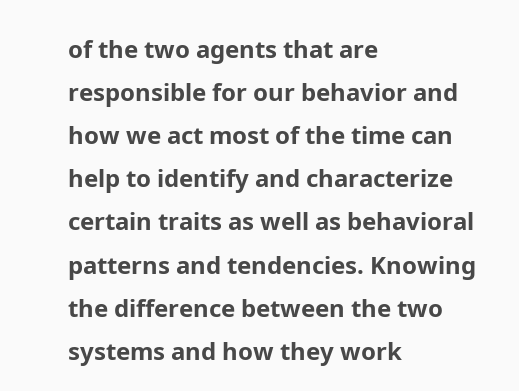of the two agents that are responsible for our behavior and how we act most of the time can help to identify and characterize certain traits as well as behavioral patterns and tendencies. Knowing the difference between the two systems and how they work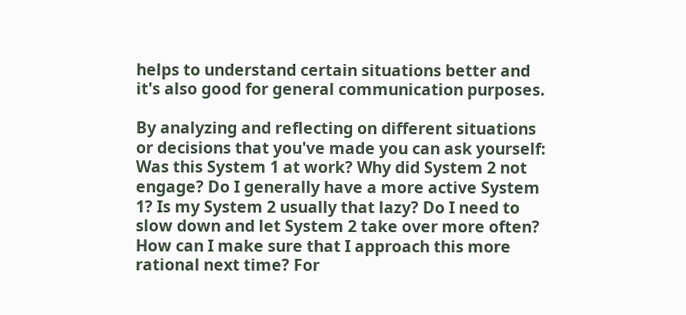helps to understand certain situations better and it's also good for general communication purposes.

By analyzing and reflecting on different situations or decisions that you've made you can ask yourself: Was this System 1 at work? Why did System 2 not engage? Do I generally have a more active System 1? Is my System 2 usually that lazy? Do I need to slow down and let System 2 take over more often? How can I make sure that I approach this more rational next time? For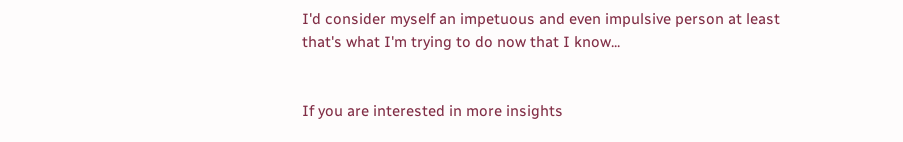I'd consider myself an impetuous and even impulsive person at least that's what I'm trying to do now that I know...


If you are interested in more insights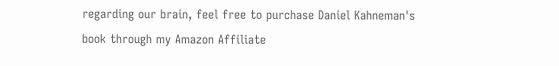regarding our brain, feel free to purchase Daniel Kahneman's book through my Amazon Affiliate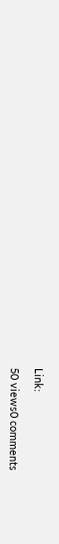Link:

50 views0 comments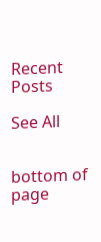Recent Posts

See All


bottom of page